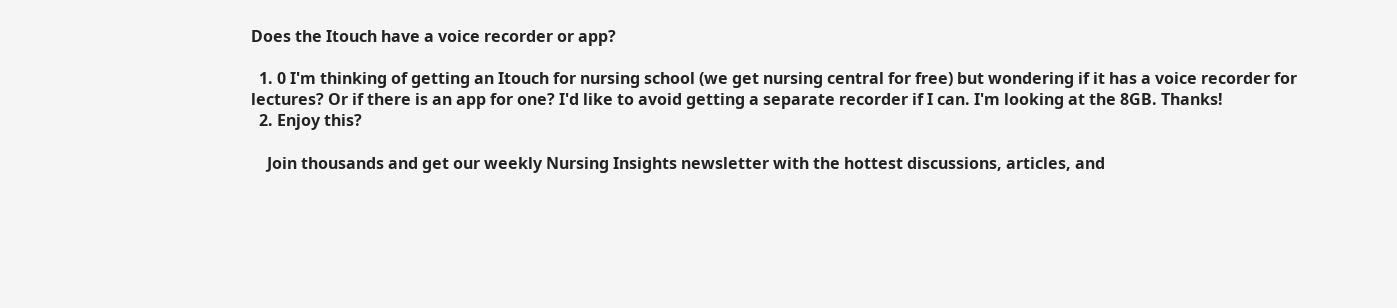Does the Itouch have a voice recorder or app?

  1. 0 I'm thinking of getting an Itouch for nursing school (we get nursing central for free) but wondering if it has a voice recorder for lectures? Or if there is an app for one? I'd like to avoid getting a separate recorder if I can. I'm looking at the 8GB. Thanks!
  2. Enjoy this?

    Join thousands and get our weekly Nursing Insights newsletter with the hottest discussions, articles, and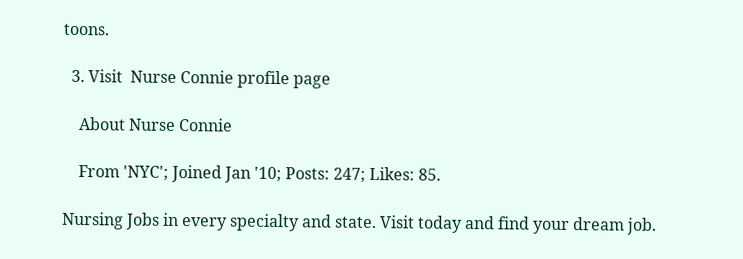toons.

  3. Visit  Nurse Connie profile page

    About Nurse Connie

    From 'NYC'; Joined Jan '10; Posts: 247; Likes: 85.

Nursing Jobs in every specialty and state. Visit today and find your dream job.